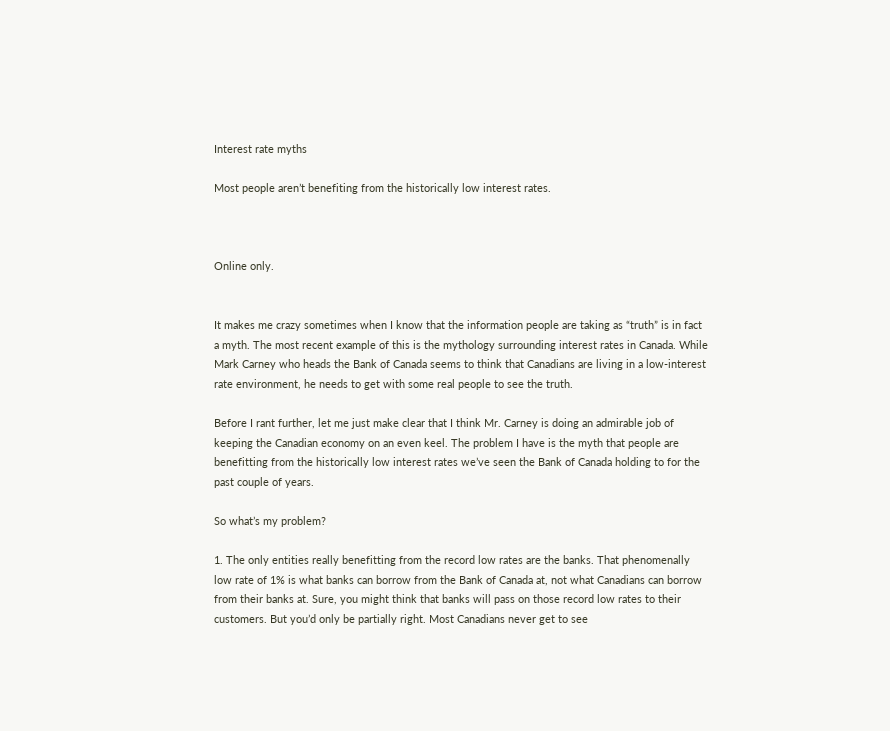Interest rate myths

Most people aren’t benefiting from the historically low interest rates.



Online only.


It makes me crazy sometimes when I know that the information people are taking as “truth” is in fact a myth. The most recent example of this is the mythology surrounding interest rates in Canada. While Mark Carney who heads the Bank of Canada seems to think that Canadians are living in a low-interest rate environment, he needs to get with some real people to see the truth.

Before I rant further, let me just make clear that I think Mr. Carney is doing an admirable job of keeping the Canadian economy on an even keel. The problem I have is the myth that people are benefitting from the historically low interest rates we’ve seen the Bank of Canada holding to for the past couple of years.

So what’s my problem?

1. The only entities really benefitting from the record low rates are the banks. That phenomenally low rate of 1% is what banks can borrow from the Bank of Canada at, not what Canadians can borrow from their banks at. Sure, you might think that banks will pass on those record low rates to their customers. But you’d only be partially right. Most Canadians never get to see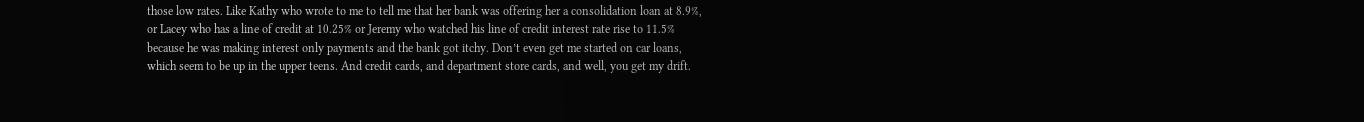those low rates. Like Kathy who wrote to me to tell me that her bank was offering her a consolidation loan at 8.9%, or Lacey who has a line of credit at 10.25% or Jeremy who watched his line of credit interest rate rise to 11.5% because he was making interest only payments and the bank got itchy. Don’t even get me started on car loans, which seem to be up in the upper teens. And credit cards, and department store cards, and well, you get my drift.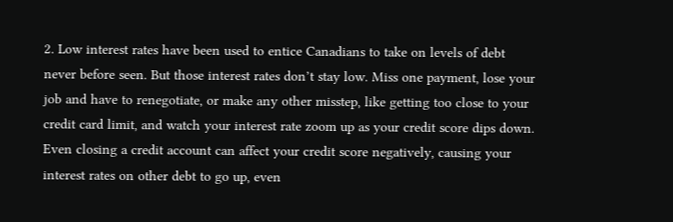2. Low interest rates have been used to entice Canadians to take on levels of debt never before seen. But those interest rates don’t stay low. Miss one payment, lose your job and have to renegotiate, or make any other misstep, like getting too close to your credit card limit, and watch your interest rate zoom up as your credit score dips down.  Even closing a credit account can affect your credit score negatively, causing your interest rates on other debt to go up, even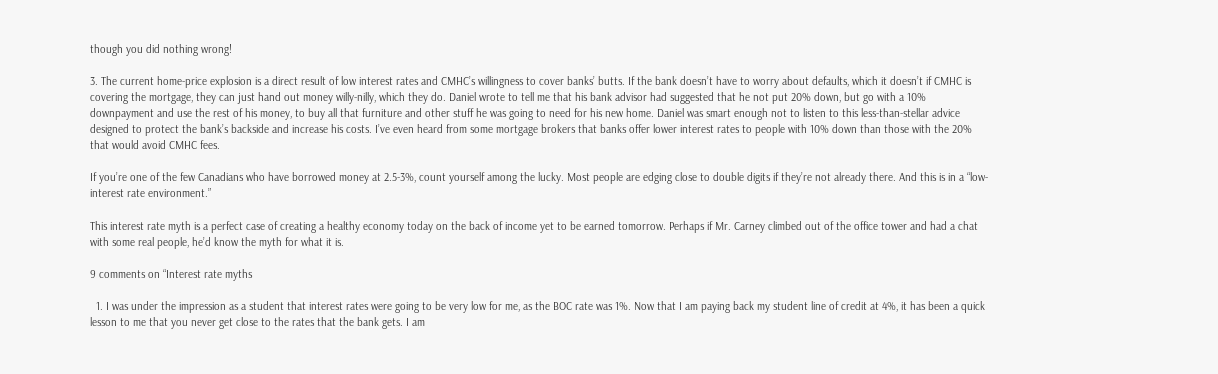though you did nothing wrong!

3. The current home-price explosion is a direct result of low interest rates and CMHC’s willingness to cover banks’ butts. If the bank doesn’t have to worry about defaults, which it doesn’t if CMHC is covering the mortgage, they can just hand out money willy-nilly, which they do. Daniel wrote to tell me that his bank advisor had suggested that he not put 20% down, but go with a 10% downpayment and use the rest of his money, to buy all that furniture and other stuff he was going to need for his new home. Daniel was smart enough not to listen to this less-than-stellar advice designed to protect the bank’s backside and increase his costs. I’ve even heard from some mortgage brokers that banks offer lower interest rates to people with 10% down than those with the 20% that would avoid CMHC fees.

If you’re one of the few Canadians who have borrowed money at 2.5-3%, count yourself among the lucky. Most people are edging close to double digits if they’re not already there. And this is in a “low-interest rate environment.”

This interest rate myth is a perfect case of creating a healthy economy today on the back of income yet to be earned tomorrow. Perhaps if Mr. Carney climbed out of the office tower and had a chat with some real people, he’d know the myth for what it is.

9 comments on “Interest rate myths

  1. I was under the impression as a student that interest rates were going to be very low for me, as the BOC rate was 1%. Now that I am paying back my student line of credit at 4%, it has been a quick lesson to me that you never get close to the rates that the bank gets. I am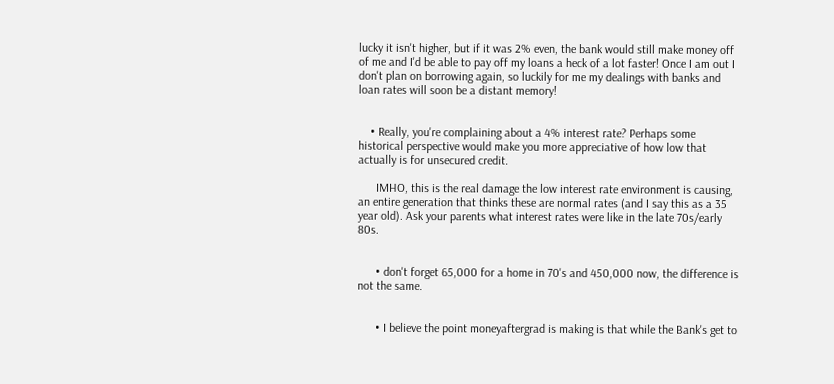lucky it isn't higher, but if it was 2% even, the bank would still make money off of me and I'd be able to pay off my loans a heck of a lot faster! Once I am out I don't plan on borrowing again, so luckily for me my dealings with banks and loan rates will soon be a distant memory!


    • Really, you're complaining about a 4% interest rate? Perhaps some historical perspective would make you more appreciative of how low that actually is for unsecured credit.

      IMHO, this is the real damage the low interest rate environment is causing, an entire generation that thinks these are normal rates (and I say this as a 35 year old). Ask your parents what interest rates were like in the late 70s/early 80s.


      • don't forget 65,000 for a home in 70's and 450,000 now, the difference is not the same.


      • I believe the point moneyaftergrad is making is that while the Bank's get to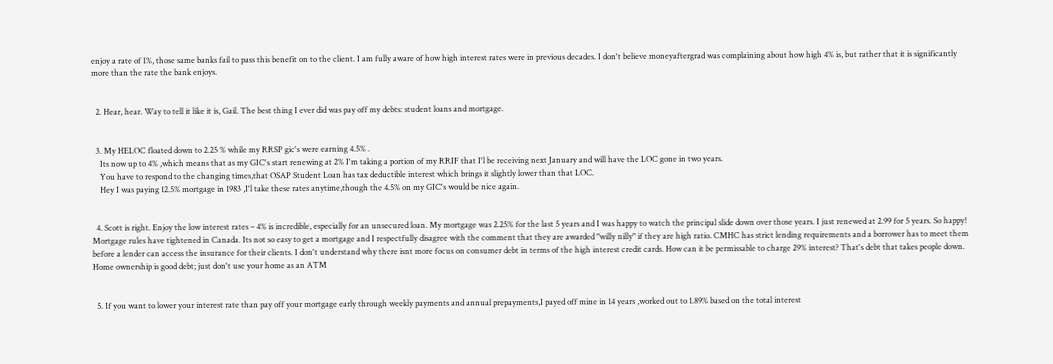enjoy a rate of 1%, those same banks fail to pass this benefit on to the client. I am fully aware of how high interest rates were in previous decades. I don't believe moneyaftergrad was complaining about how high 4% is, but rather that it is significantly more than the rate the bank enjoys.


  2. Hear, hear. Way to tell it like it is, Gail. The best thing I ever did was pay off my debts: student loans and mortgage.


  3. My HELOC floated down to 2.25 % while my RRSP gic's were earning 4.5% .
    Its now up to 4% ,which means that as my GIC's start renewing at 2% I'm taking a portion of my RRIF that I'l be receiving next January and will have the LOC gone in two years.
    You have to respond to the changing times,that OSAP Student Loan has tax deductible interest which brings it slightly lower than that LOC.
    Hey I was paying 12.5% mortgage in 1983 ,I'l take these rates anytime,though the 4.5% on my GIC's would be nice again.


  4. Scott is right. Enjoy the low interest rates – 4% is incredible, especially for an unsecured loan. My mortgage was 2.25% for the last 5 years and I was happy to watch the principal slide down over those years. I just renewed at 2.99 for 5 years. So happy! Mortgage rules have tightened in Canada. Its not so easy to get a mortgage and I respectfully disagree with the comment that they are awarded "willy nilly" if they are high ratio. CMHC has strict lending requirements and a borrower has to meet them before a lender can access the insurance for their clients. I don't understand why there isnt more focus on consumer debt in terms of the high interest credit cards. How can it be permissable to charge 29% interest? That's debt that takes people down. Home ownership is good debt; just don't use your home as an ATM


  5. If you want to lower your interest rate than pay off your mortgage early through weekly payments and annual prepayments,I payed off mine in 14 years ,worked out to 1.89% based on the total interest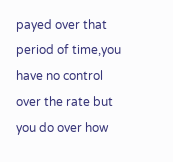payed over that period of time,you have no control over the rate but you do over how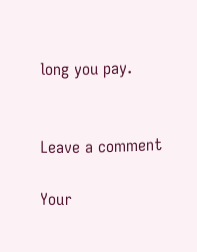long you pay.


Leave a comment

Your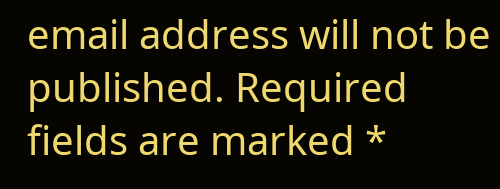email address will not be published. Required fields are marked *